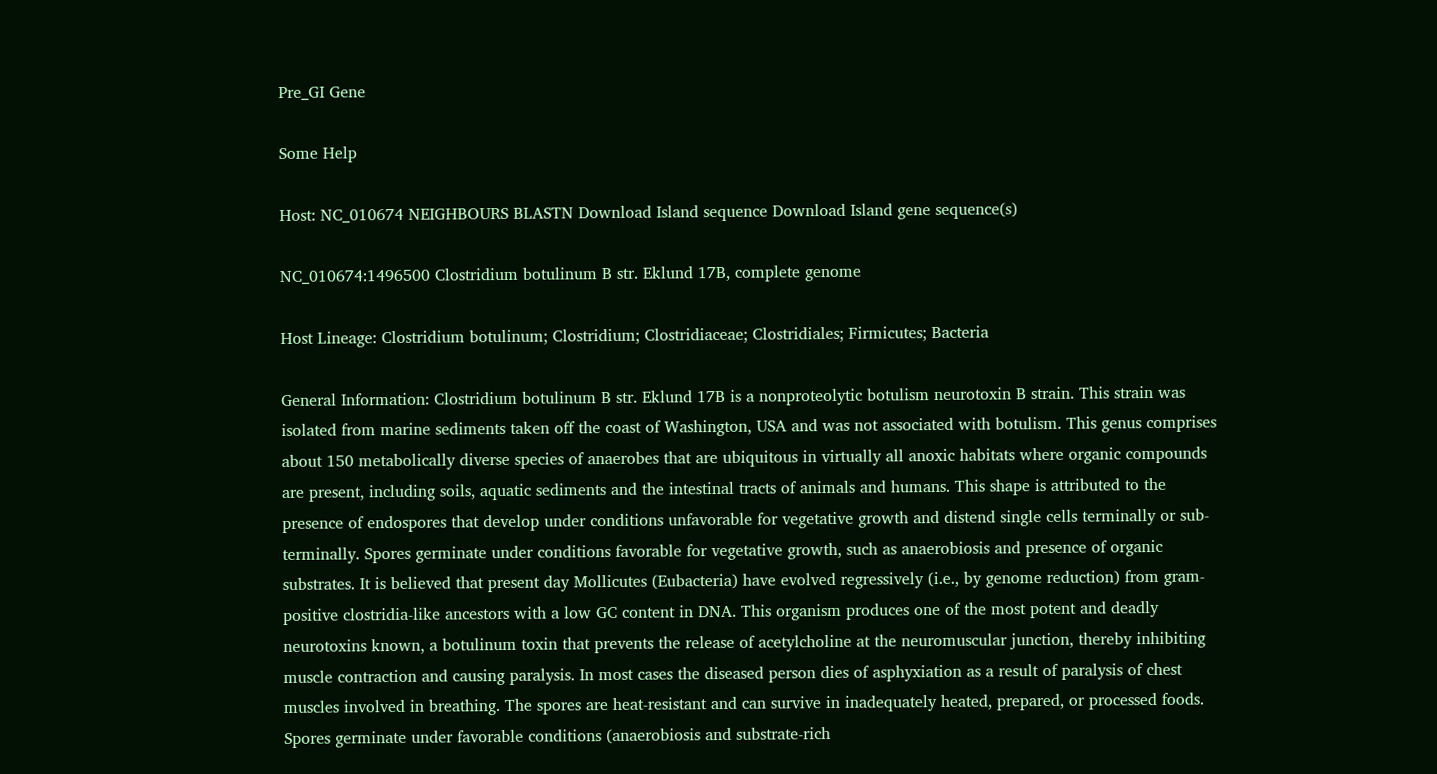Pre_GI Gene

Some Help

Host: NC_010674 NEIGHBOURS BLASTN Download Island sequence Download Island gene sequence(s)

NC_010674:1496500 Clostridium botulinum B str. Eklund 17B, complete genome

Host Lineage: Clostridium botulinum; Clostridium; Clostridiaceae; Clostridiales; Firmicutes; Bacteria

General Information: Clostridium botulinum B str. Eklund 17B is a nonproteolytic botulism neurotoxin B strain. This strain was isolated from marine sediments taken off the coast of Washington, USA and was not associated with botulism. This genus comprises about 150 metabolically diverse species of anaerobes that are ubiquitous in virtually all anoxic habitats where organic compounds are present, including soils, aquatic sediments and the intestinal tracts of animals and humans. This shape is attributed to the presence of endospores that develop under conditions unfavorable for vegetative growth and distend single cells terminally or sub-terminally. Spores germinate under conditions favorable for vegetative growth, such as anaerobiosis and presence of organic substrates. It is believed that present day Mollicutes (Eubacteria) have evolved regressively (i.e., by genome reduction) from gram-positive clostridia-like ancestors with a low GC content in DNA. This organism produces one of the most potent and deadly neurotoxins known, a botulinum toxin that prevents the release of acetylcholine at the neuromuscular junction, thereby inhibiting muscle contraction and causing paralysis. In most cases the diseased person dies of asphyxiation as a result of paralysis of chest muscles involved in breathing. The spores are heat-resistant and can survive in inadequately heated, prepared, or processed foods. Spores germinate under favorable conditions (anaerobiosis and substrate-rich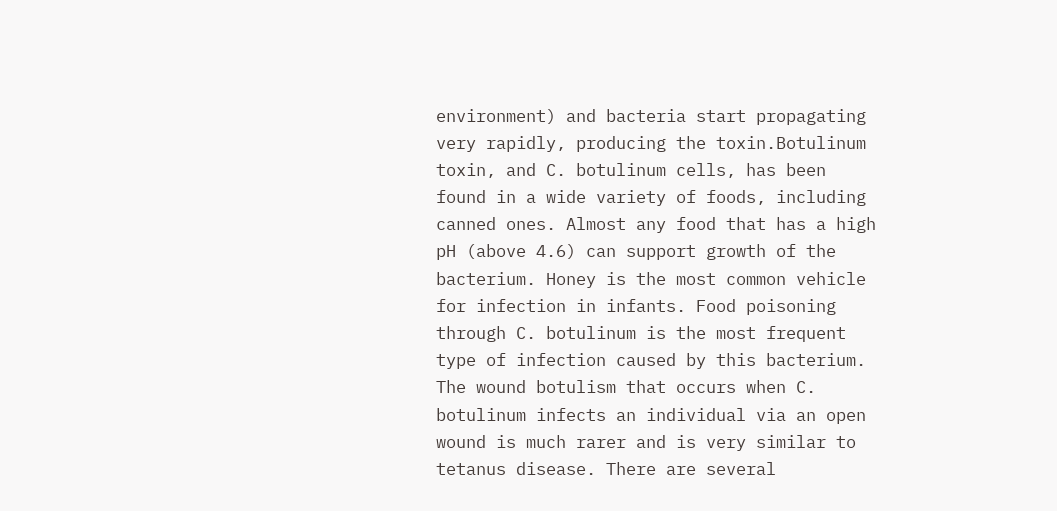environment) and bacteria start propagating very rapidly, producing the toxin.Botulinum toxin, and C. botulinum cells, has been found in a wide variety of foods, including canned ones. Almost any food that has a high pH (above 4.6) can support growth of the bacterium. Honey is the most common vehicle for infection in infants. Food poisoning through C. botulinum is the most frequent type of infection caused by this bacterium. The wound botulism that occurs when C. botulinum infects an individual via an open wound is much rarer and is very similar to tetanus disease. There are several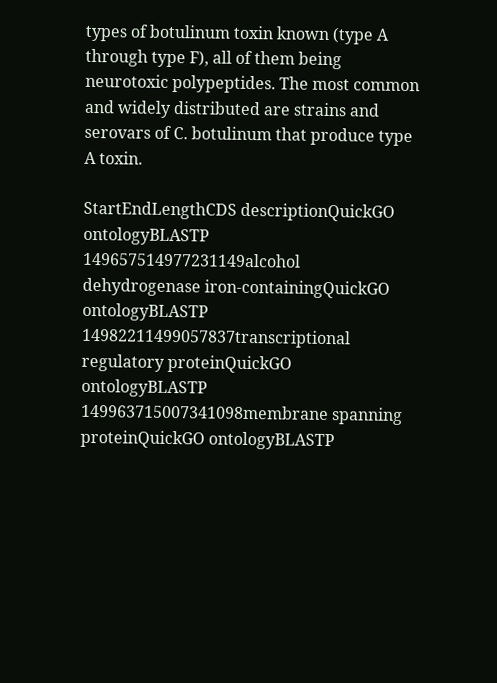types of botulinum toxin known (type A through type F), all of them being neurotoxic polypeptides. The most common and widely distributed are strains and serovars of C. botulinum that produce type A toxin.

StartEndLengthCDS descriptionQuickGO ontologyBLASTP
149657514977231149alcohol dehydrogenase iron-containingQuickGO ontologyBLASTP
14982211499057837transcriptional regulatory proteinQuickGO ontologyBLASTP
149963715007341098membrane spanning proteinQuickGO ontologyBLASTP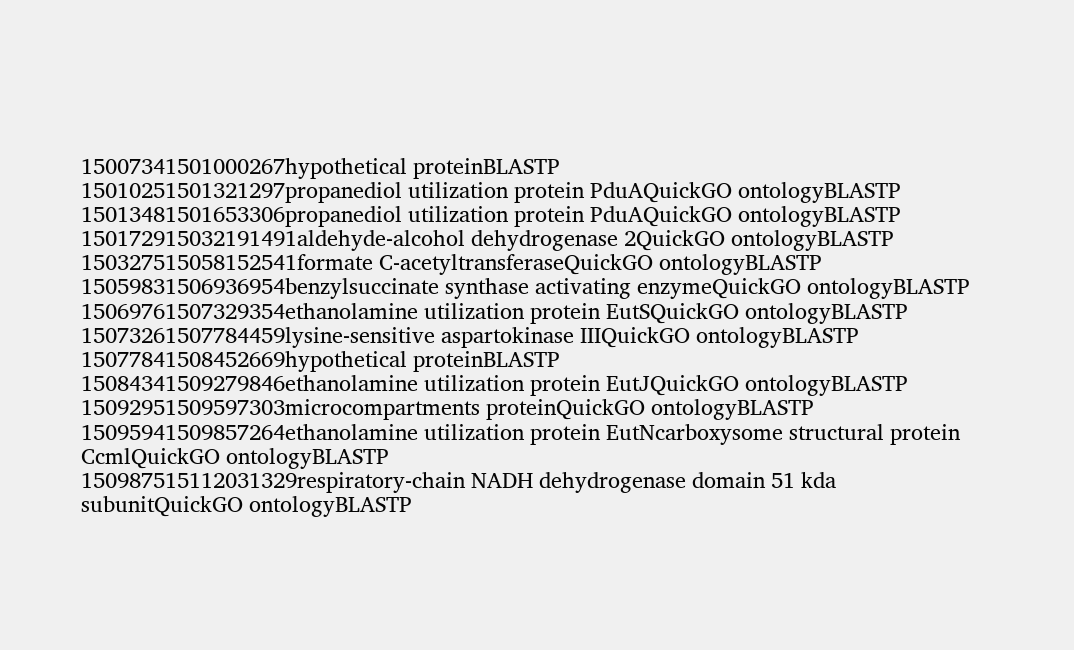15007341501000267hypothetical proteinBLASTP
15010251501321297propanediol utilization protein PduAQuickGO ontologyBLASTP
15013481501653306propanediol utilization protein PduAQuickGO ontologyBLASTP
150172915032191491aldehyde-alcohol dehydrogenase 2QuickGO ontologyBLASTP
150327515058152541formate C-acetyltransferaseQuickGO ontologyBLASTP
15059831506936954benzylsuccinate synthase activating enzymeQuickGO ontologyBLASTP
15069761507329354ethanolamine utilization protein EutSQuickGO ontologyBLASTP
15073261507784459lysine-sensitive aspartokinase IIIQuickGO ontologyBLASTP
15077841508452669hypothetical proteinBLASTP
15084341509279846ethanolamine utilization protein EutJQuickGO ontologyBLASTP
15092951509597303microcompartments proteinQuickGO ontologyBLASTP
15095941509857264ethanolamine utilization protein EutNcarboxysome structural protein CcmlQuickGO ontologyBLASTP
150987515112031329respiratory-chain NADH dehydrogenase domain 51 kda subunitQuickGO ontologyBLASTP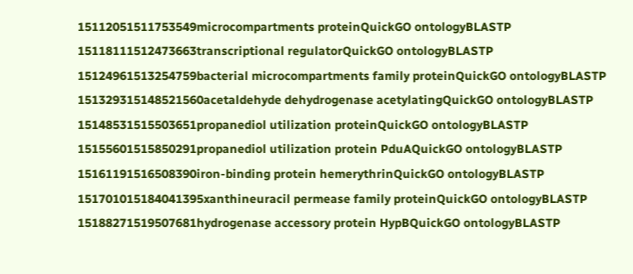15112051511753549microcompartments proteinQuickGO ontologyBLASTP
15118111512473663transcriptional regulatorQuickGO ontologyBLASTP
15124961513254759bacterial microcompartments family proteinQuickGO ontologyBLASTP
151329315148521560acetaldehyde dehydrogenase acetylatingQuickGO ontologyBLASTP
15148531515503651propanediol utilization proteinQuickGO ontologyBLASTP
15155601515850291propanediol utilization protein PduAQuickGO ontologyBLASTP
15161191516508390iron-binding protein hemerythrinQuickGO ontologyBLASTP
151701015184041395xanthineuracil permease family proteinQuickGO ontologyBLASTP
15188271519507681hydrogenase accessory protein HypBQuickGO ontologyBLASTP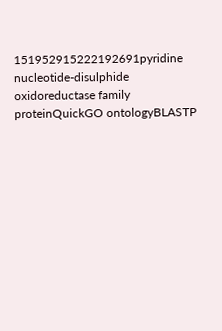151952915222192691pyridine nucleotide-disulphide oxidoreductase family proteinQuickGO ontologyBLASTP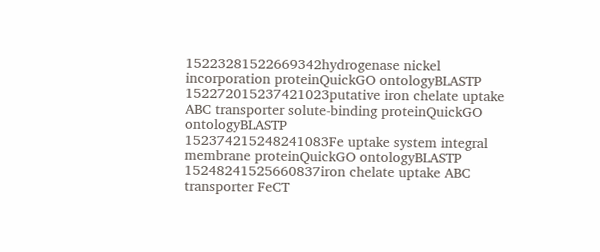15223281522669342hydrogenase nickel incorporation proteinQuickGO ontologyBLASTP
152272015237421023putative iron chelate uptake ABC transporter solute-binding proteinQuickGO ontologyBLASTP
152374215248241083Fe uptake system integral membrane proteinQuickGO ontologyBLASTP
15248241525660837iron chelate uptake ABC transporter FeCT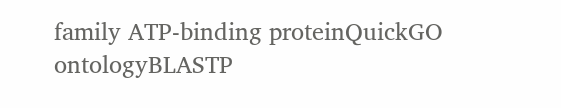family ATP-binding proteinQuickGO ontologyBLASTP